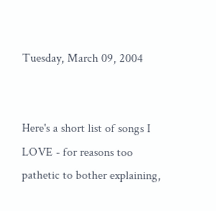Tuesday, March 09, 2004


Here's a short list of songs I LOVE - for reasons too pathetic to bother explaining,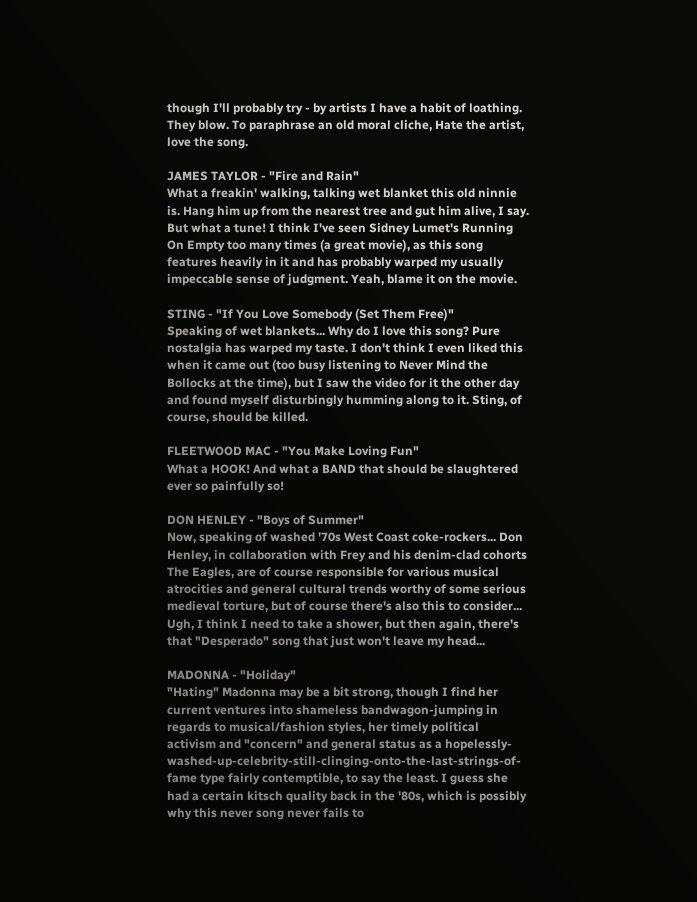though I'll probably try - by artists I have a habit of loathing. They blow. To paraphrase an old moral cliche, Hate the artist, love the song.

JAMES TAYLOR - "Fire and Rain"
What a freakin' walking, talking wet blanket this old ninnie is. Hang him up from the nearest tree and gut him alive, I say. But what a tune! I think I've seen Sidney Lumet's Running On Empty too many times (a great movie), as this song features heavily in it and has probably warped my usually impeccable sense of judgment. Yeah, blame it on the movie.

STING - "If You Love Somebody (Set Them Free)"
Speaking of wet blankets... Why do I love this song? Pure nostalgia has warped my taste. I don't think I even liked this when it came out (too busy listening to Never Mind the Bollocks at the time), but I saw the video for it the other day and found myself disturbingly humming along to it. Sting, of course, should be killed.

FLEETWOOD MAC - "You Make Loving Fun"
What a HOOK! And what a BAND that should be slaughtered ever so painfully so!

DON HENLEY - "Boys of Summer"
Now, speaking of washed '70s West Coast coke-rockers... Don Henley, in collaboration with Frey and his denim-clad cohorts The Eagles, are of course responsible for various musical atrocities and general cultural trends worthy of some serious medieval torture, but of course there's also this to consider... Ugh, I think I need to take a shower, but then again, there's that "Desperado" song that just won't leave my head...

MADONNA - "Holiday"
"Hating" Madonna may be a bit strong, though I find her current ventures into shameless bandwagon-jumping in regards to musical/fashion styles, her timely political activism and "concern" and general status as a hopelessly-washed-up-celebrity-still-clinging-onto-the-last-strings-of-fame type fairly contemptible, to say the least. I guess she had a certain kitsch quality back in the '80s, which is possibly why this never song never fails to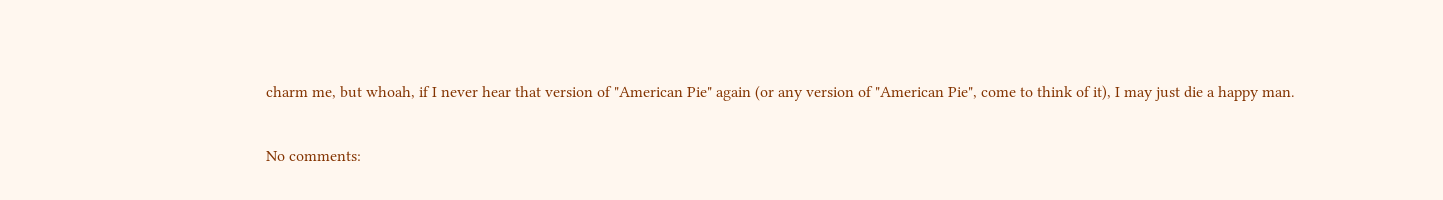charm me, but whoah, if I never hear that version of "American Pie" again (or any version of "American Pie", come to think of it), I may just die a happy man.

No comments: